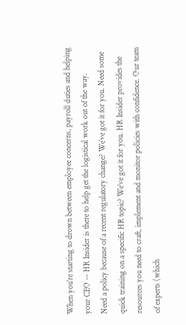When you’re starting to drown between employee concerns, payroll duties and helping your CEO -- HR Insider is there to help get the logistical work out of the way.
Need a policy because of a recent regulatory change? We’ve got it for you. Need some quick training on a specific HR topic? We’ve got it for you. HR Insider provides the resources you need to craft, implement and monitor policies with confidence. Our team of experts (which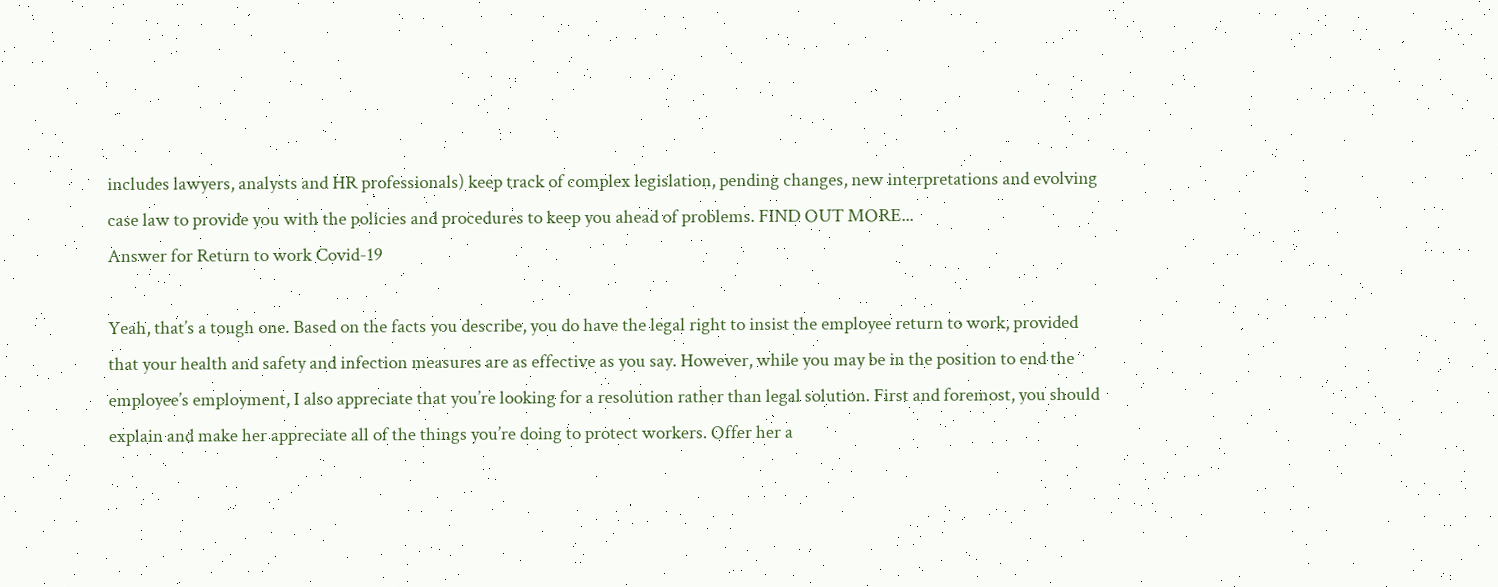includes lawyers, analysts and HR professionals) keep track of complex legislation, pending changes, new interpretations and evolving case law to provide you with the policies and procedures to keep you ahead of problems. FIND OUT MORE...
Answer for Return to work Covid-19

Yeah, that’s a tough one. Based on the facts you describe, you do have the legal right to insist the employee return to work, provided that your health and safety and infection measures are as effective as you say. However, while you may be in the position to end the employee’s employment, I also appreciate that you’re looking for a resolution rather than legal solution. First and foremost, you should explain and make her appreciate all of the things you’re doing to protect workers. Offer her a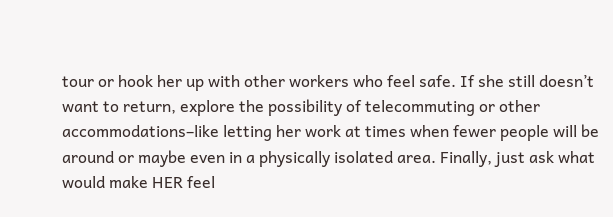tour or hook her up with other workers who feel safe. If she still doesn’t want to return, explore the possibility of telecommuting or other accommodations–like letting her work at times when fewer people will be around or maybe even in a physically isolated area. Finally, just ask what would make HER feel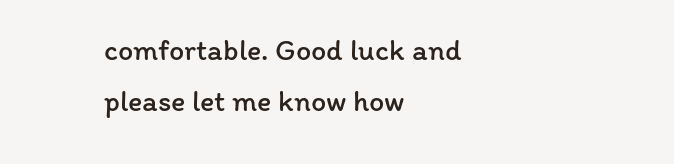comfortable. Good luck and please let me know how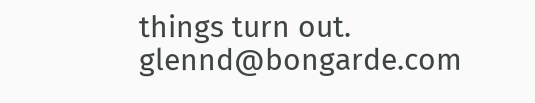things turn out. glennd@bongarde.com